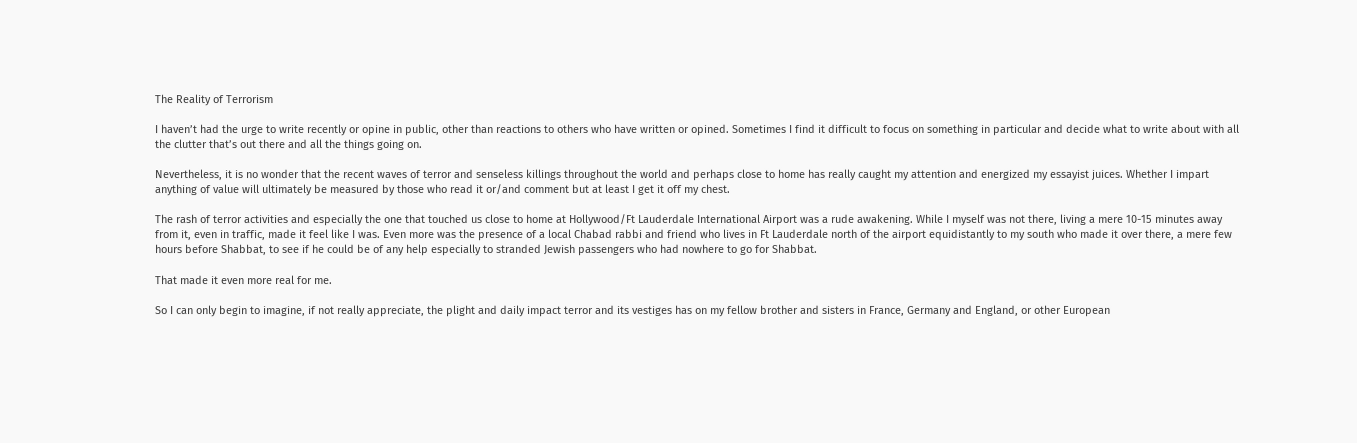The Reality of Terrorism

I haven’t had the urge to write recently or opine in public, other than reactions to others who have written or opined. Sometimes I find it difficult to focus on something in particular and decide what to write about with all the clutter that’s out there and all the things going on.

Nevertheless, it is no wonder that the recent waves of terror and senseless killings throughout the world and perhaps close to home has really caught my attention and energized my essayist juices. Whether I impart anything of value will ultimately be measured by those who read it or/and comment but at least I get it off my chest.

The rash of terror activities and especially the one that touched us close to home at Hollywood/Ft Lauderdale International Airport was a rude awakening. While I myself was not there, living a mere 10-15 minutes away from it, even in traffic, made it feel like I was. Even more was the presence of a local Chabad rabbi and friend who lives in Ft Lauderdale north of the airport equidistantly to my south who made it over there, a mere few hours before Shabbat, to see if he could be of any help especially to stranded Jewish passengers who had nowhere to go for Shabbat.

That made it even more real for me.

So I can only begin to imagine, if not really appreciate, the plight and daily impact terror and its vestiges has on my fellow brother and sisters in France, Germany and England, or other European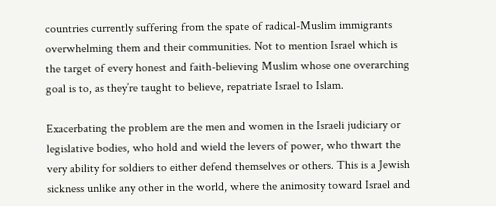countries currently suffering from the spate of radical-Muslim immigrants overwhelming them and their communities. Not to mention Israel which is the target of every honest and faith-believing Muslim whose one overarching goal is to, as they’re taught to believe, repatriate Israel to Islam.

Exacerbating the problem are the men and women in the Israeli judiciary or legislative bodies, who hold and wield the levers of power, who thwart the very ability for soldiers to either defend themselves or others. This is a Jewish sickness unlike any other in the world, where the animosity toward Israel and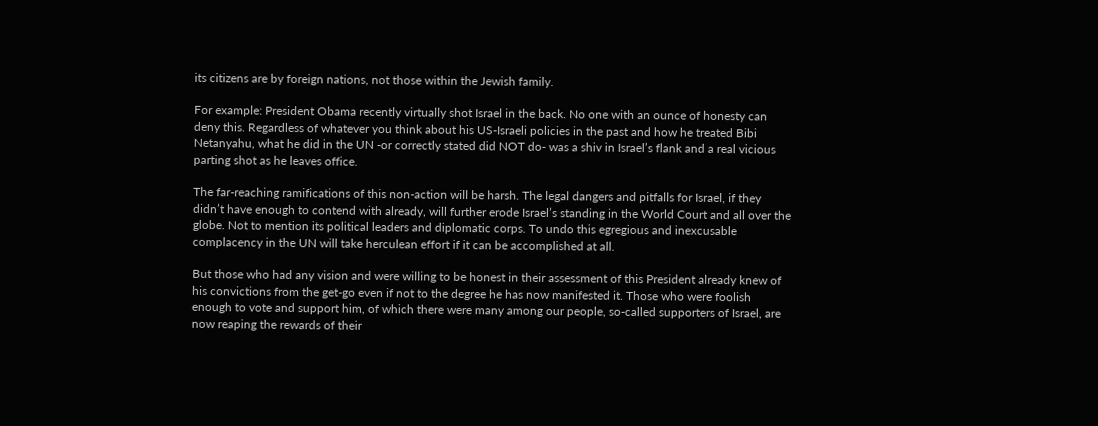its citizens are by foreign nations, not those within the Jewish family.

For example: President Obama recently virtually shot Israel in the back. No one with an ounce of honesty can deny this. Regardless of whatever you think about his US-Israeli policies in the past and how he treated Bibi Netanyahu, what he did in the UN -or correctly stated did NOT do- was a shiv in Israel’s flank and a real vicious parting shot as he leaves office.

The far-reaching ramifications of this non-action will be harsh. The legal dangers and pitfalls for Israel, if they didn’t have enough to contend with already, will further erode Israel’s standing in the World Court and all over the globe. Not to mention its political leaders and diplomatic corps. To undo this egregious and inexcusable complacency in the UN will take herculean effort if it can be accomplished at all.

But those who had any vision and were willing to be honest in their assessment of this President already knew of his convictions from the get-go even if not to the degree he has now manifested it. Those who were foolish enough to vote and support him, of which there were many among our people, so-called supporters of Israel, are now reaping the rewards of their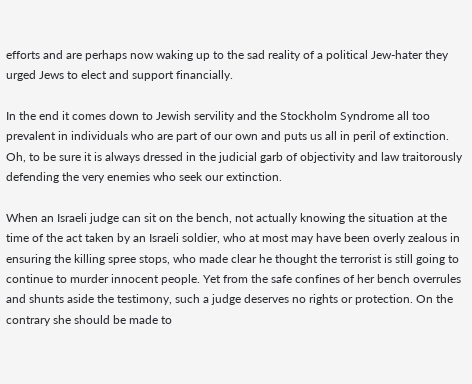efforts and are perhaps now waking up to the sad reality of a political Jew-hater they urged Jews to elect and support financially.

In the end it comes down to Jewish servility and the Stockholm Syndrome all too prevalent in individuals who are part of our own and puts us all in peril of extinction. Oh, to be sure it is always dressed in the judicial garb of objectivity and law traitorously defending the very enemies who seek our extinction.

When an Israeli judge can sit on the bench, not actually knowing the situation at the time of the act taken by an Israeli soldier, who at most may have been overly zealous in ensuring the killing spree stops, who made clear he thought the terrorist is still going to continue to murder innocent people. Yet from the safe confines of her bench overrules and shunts aside the testimony, such a judge deserves no rights or protection. On the contrary she should be made to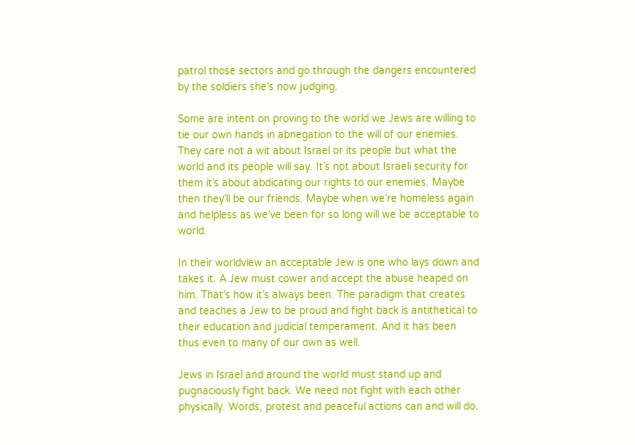patrol those sectors and go through the dangers encountered by the soldiers she’s now judging.

Some are intent on proving to the world we Jews are willing to tie our own hands in abnegation to the will of our enemies. They care not a wit about Israel or its people but what the world and its people will say. It’s not about Israeli security for them it’s about abdicating our rights to our enemies. Maybe then they’ll be our friends. Maybe when we’re homeless again and helpless as we’ve been for so long will we be acceptable to world.

In their worldview an acceptable Jew is one who lays down and takes it. A Jew must cower and accept the abuse heaped on him. That’s how it’s always been. The paradigm that creates and teaches a Jew to be proud and fight back is antithetical to their education and judicial temperament. And it has been thus even to many of our own as well.

Jews in Israel and around the world must stand up and pugnaciously fight back. We need not fight with each other physically. Words, protest and peaceful actions can and will do.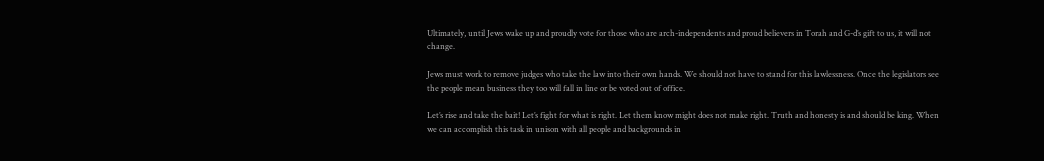Ultimately, until Jews wake up and proudly vote for those who are arch-independents and proud believers in Torah and G-d’s gift to us, it will not change.

Jews must work to remove judges who take the law into their own hands. We should not have to stand for this lawlessness. Once the legislators see the people mean business they too will fall in line or be voted out of office.

Let’s rise and take the bait! Let’s fight for what is right. Let them know might does not make right. Truth and honesty is and should be king. When we can accomplish this task in unison with all people and backgrounds in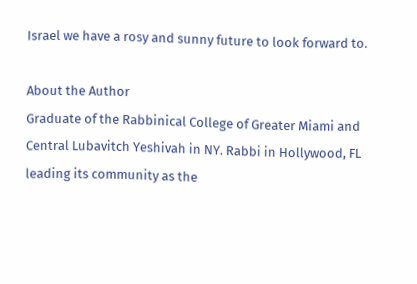Israel we have a rosy and sunny future to look forward to.

About the Author
Graduate of the Rabbinical College of Greater Miami and Central Lubavitch Yeshivah in NY. Rabbi in Hollywood, FL leading its community as the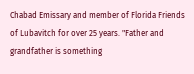Chabad Emissary and member of Florida Friends of Lubavitch for over 25 years. "Father and grandfather is something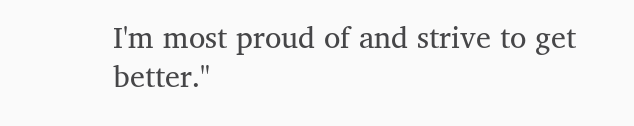I'm most proud of and strive to get better."